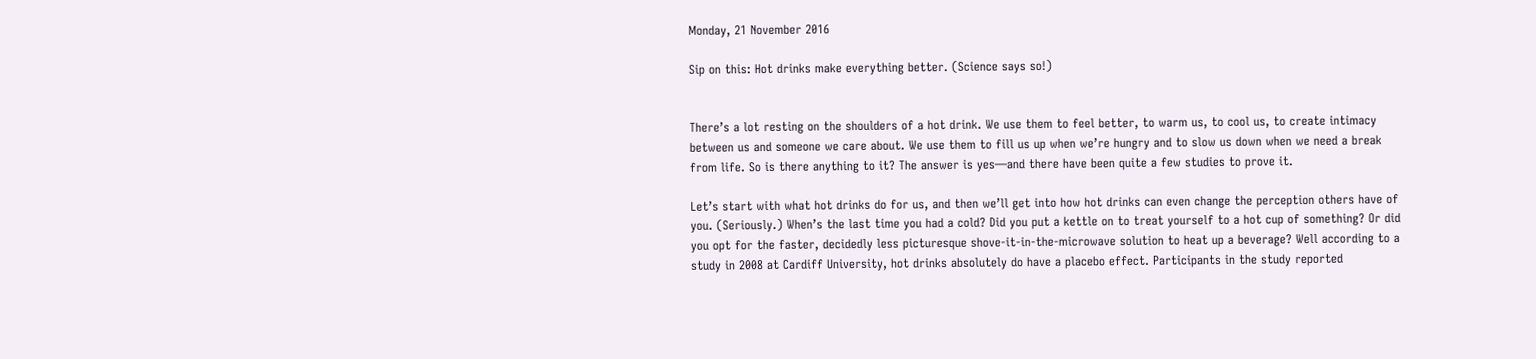Monday, 21 November 2016

Sip on this: Hot drinks make everything better. (Science says so!)


There’s a lot resting on the shoulders of a hot drink. We use them to feel better, to warm us, to cool us, to create intimacy between us and someone we care about. We use them to fill us up when we’re hungry and to slow us down when we need a break from life. So is there anything to it? The answer is yes—and there have been quite a few studies to prove it.

Let’s start with what hot drinks do for us, and then we’ll get into how hot drinks can even change the perception others have of you. (Seriously.) When’s the last time you had a cold? Did you put a kettle on to treat yourself to a hot cup of something? Or did you opt for the faster, decidedly less picturesque shove-it-in-the-microwave solution to heat up a beverage? Well according to a study in 2008 at Cardiff University, hot drinks absolutely do have a placebo effect. Participants in the study reported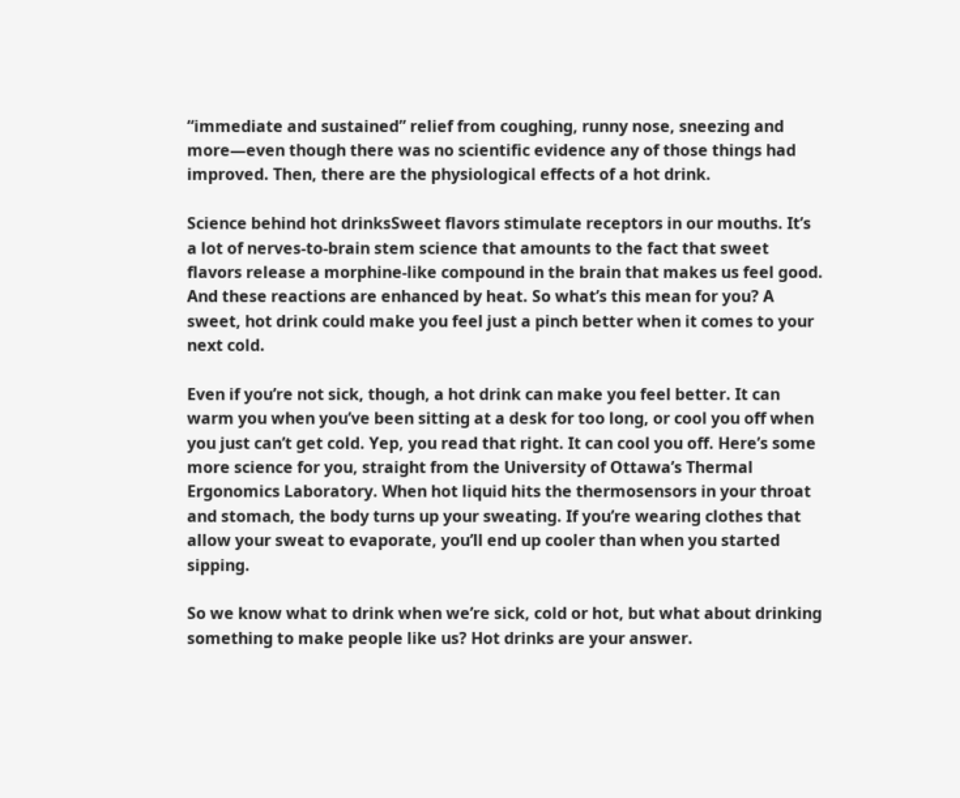“immediate and sustained” relief from coughing, runny nose, sneezing and more—even though there was no scientific evidence any of those things had improved. Then, there are the physiological effects of a hot drink.

Science behind hot drinksSweet flavors stimulate receptors in our mouths. It’s a lot of nerves-to-brain stem science that amounts to the fact that sweet flavors release a morphine-like compound in the brain that makes us feel good. And these reactions are enhanced by heat. So what’s this mean for you? A sweet, hot drink could make you feel just a pinch better when it comes to your next cold.

Even if you’re not sick, though, a hot drink can make you feel better. It can warm you when you’ve been sitting at a desk for too long, or cool you off when you just can’t get cold. Yep, you read that right. It can cool you off. Here’s some more science for you, straight from the University of Ottawa’s Thermal Ergonomics Laboratory. When hot liquid hits the thermosensors in your throat and stomach, the body turns up your sweating. If you’re wearing clothes that allow your sweat to evaporate, you’ll end up cooler than when you started sipping.

So we know what to drink when we’re sick, cold or hot, but what about drinking something to make people like us? Hot drinks are your answer.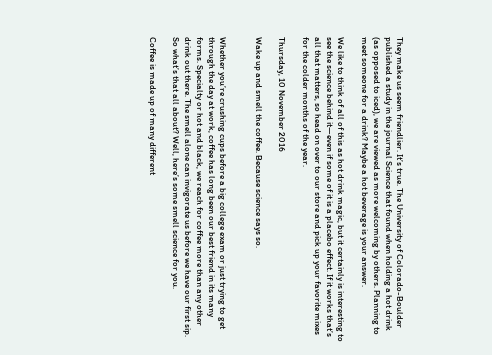They make us seem friendlier. It’s true. The University of Colorado-Boulder published a study in the journal Science that found when holding a hot drink (as opposed to iced), we are viewed as more welcoming by others. Planning to meet someone for a drink? Maybe a hot beverage is your answer.

We like to think of all of this as hot drink magic, but it certainly is interesting to see the science behind it—even if some of it is a placebo effect. If it works that’s all that matters, so head on over to our store and pick up your favorite mixes for the colder months of the year.

Thursday, 10 November 2016

Wake up and smell the coffee. Because science says so.


Whether you’re crushing cups before a big college exam or just trying to get through the day at work, coffee has long been our best friend in its many forms. Specialty or hot and black, we reach for coffee more than any other drink out there. The smell alone can invigorate us before we have our first sip. So what’s that all about? Well, here’s some smell science for you.

Coffee is made up of many different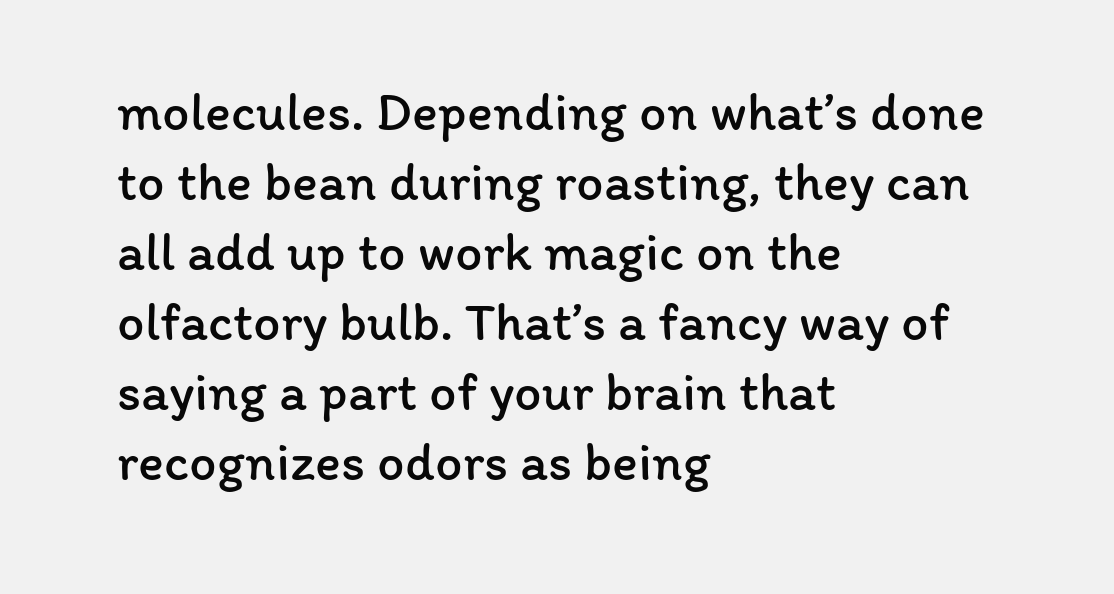molecules. Depending on what’s done to the bean during roasting, they can all add up to work magic on the olfactory bulb. That’s a fancy way of saying a part of your brain that recognizes odors as being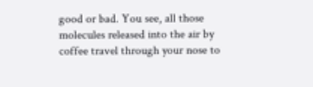good or bad. You see, all those molecules released into the air by coffee travel through your nose to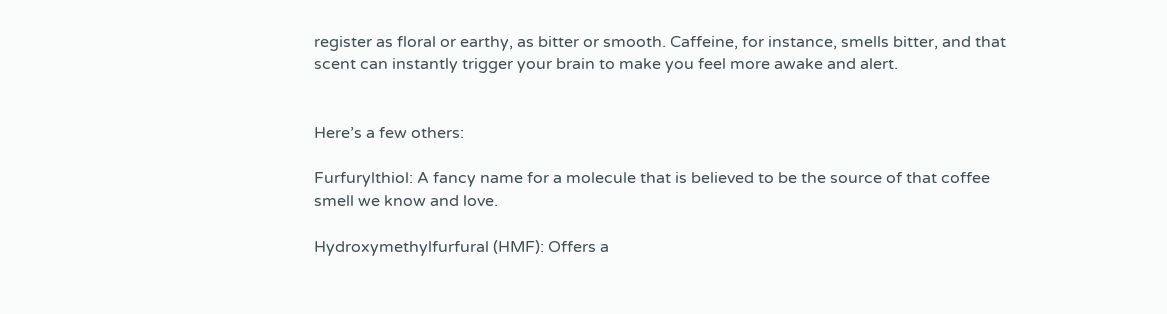register as floral or earthy, as bitter or smooth. Caffeine, for instance, smells bitter, and that scent can instantly trigger your brain to make you feel more awake and alert.


Here’s a few others:

Furfurylthiol: A fancy name for a molecule that is believed to be the source of that coffee smell we know and love.

Hydroxymethylfurfural (HMF): Offers a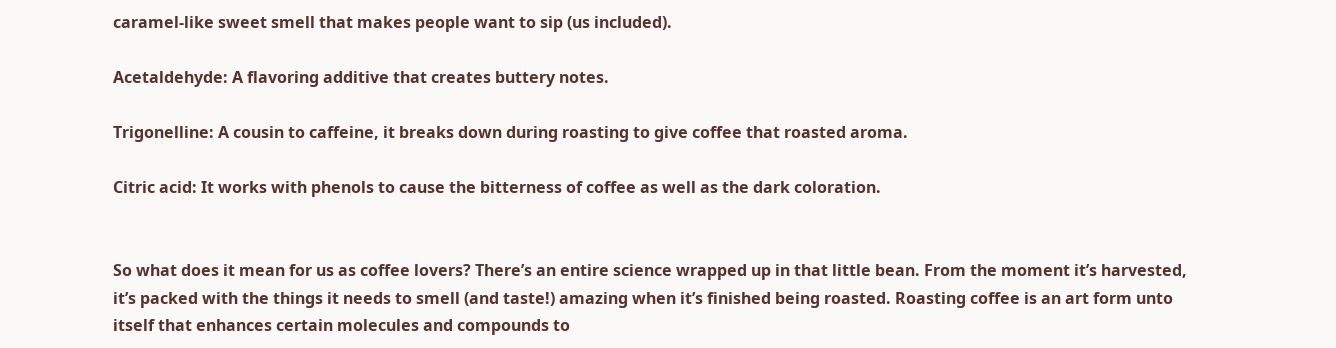caramel-like sweet smell that makes people want to sip (us included).

Acetaldehyde: A flavoring additive that creates buttery notes.

Trigonelline: A cousin to caffeine, it breaks down during roasting to give coffee that roasted aroma.

Citric acid: It works with phenols to cause the bitterness of coffee as well as the dark coloration.


So what does it mean for us as coffee lovers? There’s an entire science wrapped up in that little bean. From the moment it’s harvested, it’s packed with the things it needs to smell (and taste!) amazing when it’s finished being roasted. Roasting coffee is an art form unto itself that enhances certain molecules and compounds to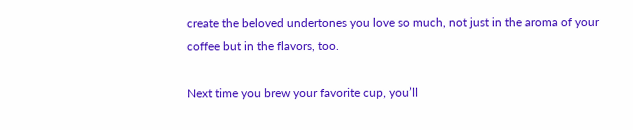create the beloved undertones you love so much, not just in the aroma of your coffee but in the flavors, too.

Next time you brew your favorite cup, you’ll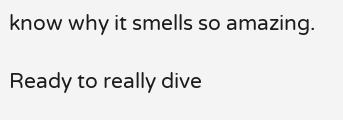know why it smells so amazing.

Ready to really dive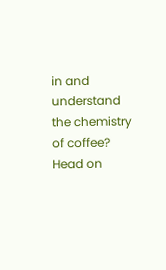in and understand the chemistry of coffee? Head on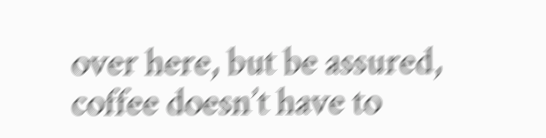over here, but be assured, coffee doesn’t have to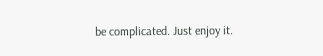be complicated. Just enjoy it.